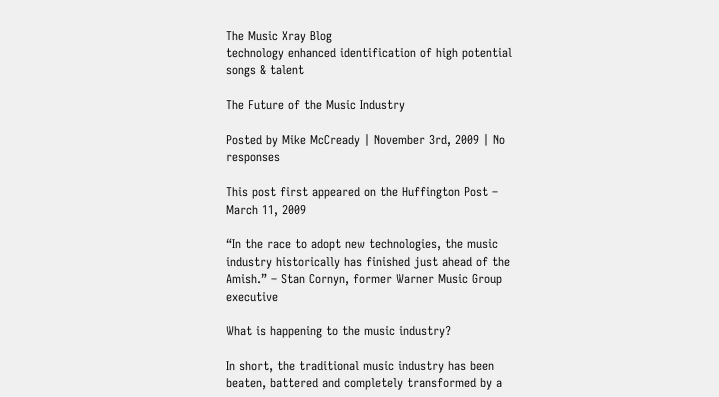The Music Xray Blog
technology enhanced identification of high potential songs & talent

The Future of the Music Industry

Posted by Mike McCready | November 3rd, 2009 | No responses

This post first appeared on the Huffington Post – March 11, 2009

“In the race to adopt new technologies, the music industry historically has finished just ahead of the Amish.” – Stan Cornyn, former Warner Music Group executive

What is happening to the music industry?

In short, the traditional music industry has been beaten, battered and completely transformed by a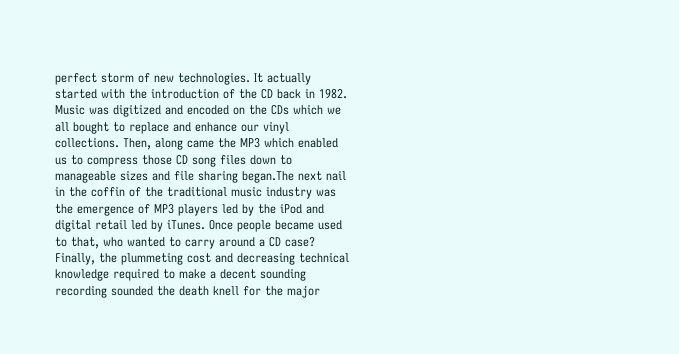perfect storm of new technologies. It actually started with the introduction of the CD back in 1982. Music was digitized and encoded on the CDs which we all bought to replace and enhance our vinyl collections. Then, along came the MP3 which enabled us to compress those CD song files down to manageable sizes and file sharing began.The next nail in the coffin of the traditional music industry was the emergence of MP3 players led by the iPod and digital retail led by iTunes. Once people became used to that, who wanted to carry around a CD case? Finally, the plummeting cost and decreasing technical knowledge required to make a decent sounding recording sounded the death knell for the major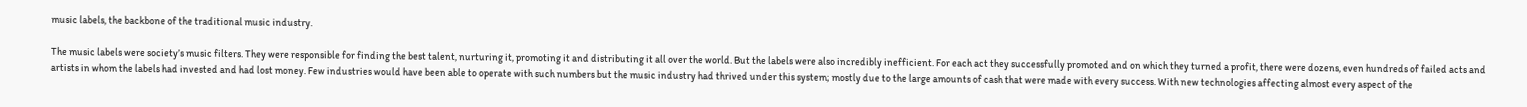music labels, the backbone of the traditional music industry.

The music labels were society’s music filters. They were responsible for finding the best talent, nurturing it, promoting it and distributing it all over the world. But the labels were also incredibly inefficient. For each act they successfully promoted and on which they turned a profit, there were dozens, even hundreds of failed acts and artists in whom the labels had invested and had lost money. Few industries would have been able to operate with such numbers but the music industry had thrived under this system; mostly due to the large amounts of cash that were made with every success. With new technologies affecting almost every aspect of the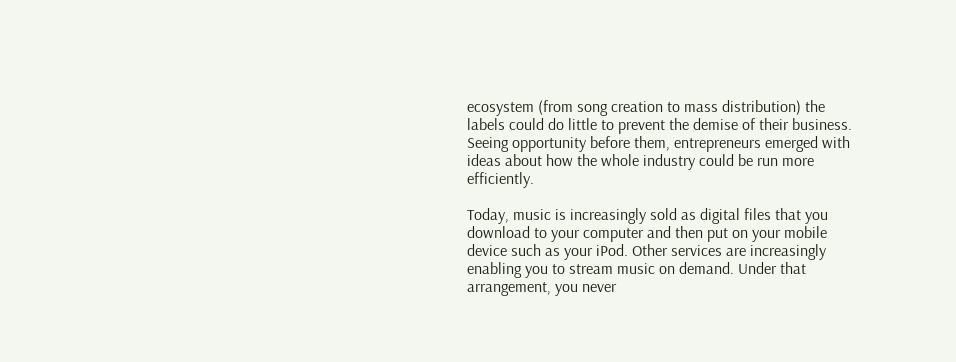ecosystem (from song creation to mass distribution) the labels could do little to prevent the demise of their business. Seeing opportunity before them, entrepreneurs emerged with ideas about how the whole industry could be run more efficiently.

Today, music is increasingly sold as digital files that you download to your computer and then put on your mobile device such as your iPod. Other services are increasingly enabling you to stream music on demand. Under that arrangement, you never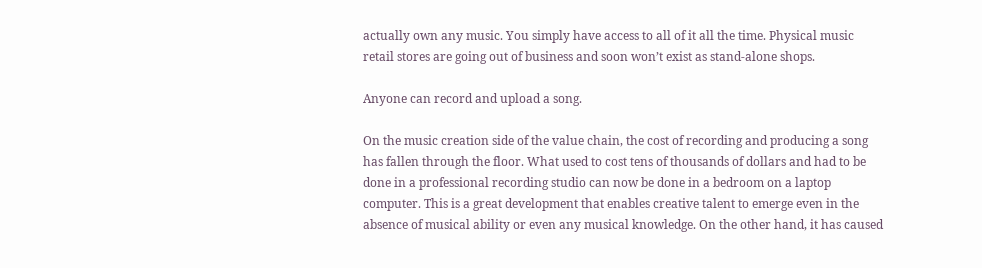actually own any music. You simply have access to all of it all the time. Physical music retail stores are going out of business and soon won’t exist as stand-alone shops.

Anyone can record and upload a song.

On the music creation side of the value chain, the cost of recording and producing a song has fallen through the floor. What used to cost tens of thousands of dollars and had to be done in a professional recording studio can now be done in a bedroom on a laptop computer. This is a great development that enables creative talent to emerge even in the absence of musical ability or even any musical knowledge. On the other hand, it has caused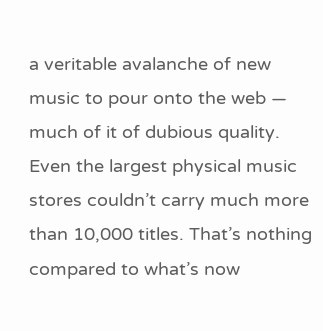a veritable avalanche of new music to pour onto the web — much of it of dubious quality. Even the largest physical music stores couldn’t carry much more than 10,000 titles. That’s nothing compared to what’s now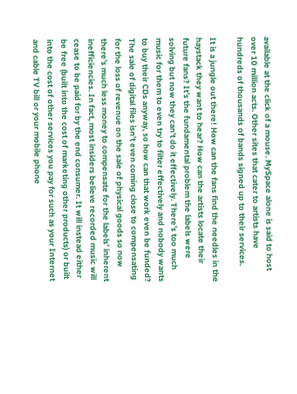available at the click of a mouse. MySpace alone is said to host over 10 million acts. Other sites that cater to artists have hundreds of thousands of bands signed up to their services.

It is a jungle out there! How can the fans find the needles in the haystack they want to hear? How can the artists locate their future fans? It’s the fundamental problem the labels were solving but now they can’t do it effectively. There’s too much music for them to even try to filter effectively and nobody wants to buy their CDs anyway, so how can that work even be funded? The sale of digital files isn’t even coming close to compensating for the loss of revenue on the sale of physical goods so now there’s much less money to compensate for the labels’ inherent inefficiencies. In fact, most insiders believe recorded music will cease to be paid for by the end consumer. It will instead either be free (built into the cost of marketing other products) or built into the cost of other services you pay for such as your Internet and cable TV bill or your mobile phone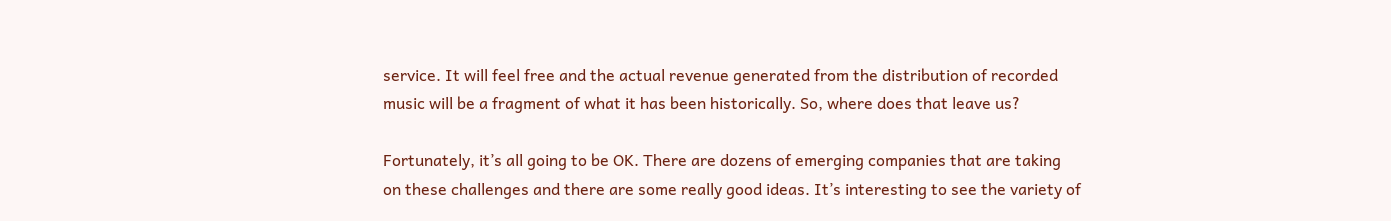service. It will feel free and the actual revenue generated from the distribution of recorded music will be a fragment of what it has been historically. So, where does that leave us?

Fortunately, it’s all going to be OK. There are dozens of emerging companies that are taking on these challenges and there are some really good ideas. It’s interesting to see the variety of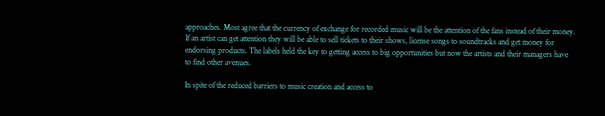approaches. Most agree that the currency of exchange for recorded music will be the attention of the fans instead of their money. If an artist can get attention they will be able to sell tickets to their shows, license songs to soundtracks and get money for endorsing products. The labels held the key to getting access to big opportunities but now the artists and their managers have to find other avenues.

In spite of the reduced barriers to music creation and access to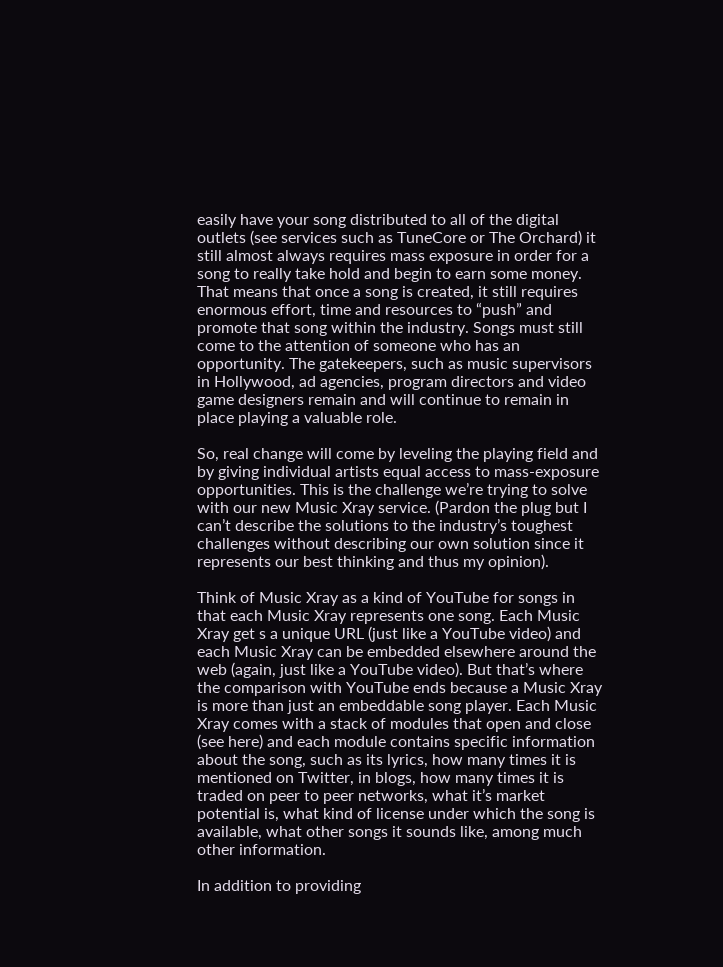easily have your song distributed to all of the digital outlets (see services such as TuneCore or The Orchard) it still almost always requires mass exposure in order for a song to really take hold and begin to earn some money. That means that once a song is created, it still requires enormous effort, time and resources to “push” and promote that song within the industry. Songs must still come to the attention of someone who has an opportunity. The gatekeepers, such as music supervisors in Hollywood, ad agencies, program directors and video game designers remain and will continue to remain in place playing a valuable role.

So, real change will come by leveling the playing field and by giving individual artists equal access to mass-exposure opportunities. This is the challenge we’re trying to solve with our new Music Xray service. (Pardon the plug but I can’t describe the solutions to the industry’s toughest challenges without describing our own solution since it represents our best thinking and thus my opinion).

Think of Music Xray as a kind of YouTube for songs in that each Music Xray represents one song. Each Music Xray get s a unique URL (just like a YouTube video) and each Music Xray can be embedded elsewhere around the web (again, just like a YouTube video). But that’s where the comparison with YouTube ends because a Music Xray is more than just an embeddable song player. Each Music Xray comes with a stack of modules that open and close (see here) and each module contains specific information about the song, such as its lyrics, how many times it is mentioned on Twitter, in blogs, how many times it is traded on peer to peer networks, what it’s market potential is, what kind of license under which the song is available, what other songs it sounds like, among much other information.

In addition to providing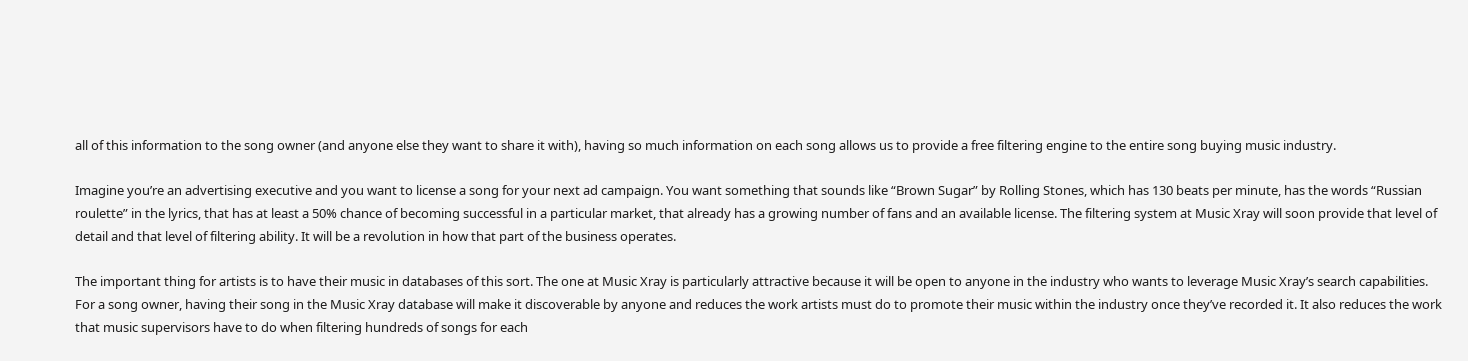all of this information to the song owner (and anyone else they want to share it with), having so much information on each song allows us to provide a free filtering engine to the entire song buying music industry.

Imagine you’re an advertising executive and you want to license a song for your next ad campaign. You want something that sounds like “Brown Sugar” by Rolling Stones, which has 130 beats per minute, has the words “Russian roulette” in the lyrics, that has at least a 50% chance of becoming successful in a particular market, that already has a growing number of fans and an available license. The filtering system at Music Xray will soon provide that level of detail and that level of filtering ability. It will be a revolution in how that part of the business operates.

The important thing for artists is to have their music in databases of this sort. The one at Music Xray is particularly attractive because it will be open to anyone in the industry who wants to leverage Music Xray’s search capabilities. For a song owner, having their song in the Music Xray database will make it discoverable by anyone and reduces the work artists must do to promote their music within the industry once they’ve recorded it. It also reduces the work that music supervisors have to do when filtering hundreds of songs for each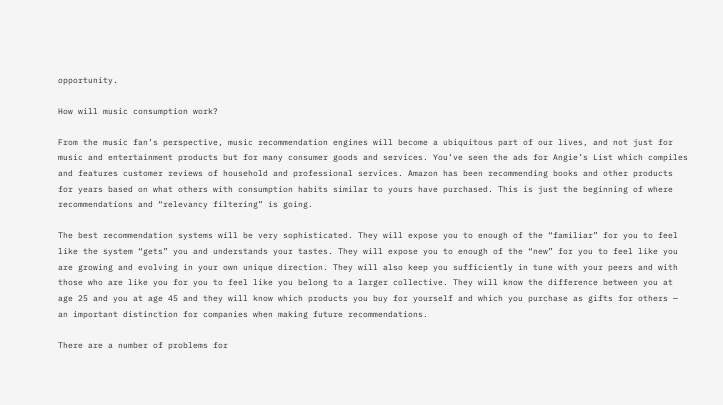opportunity.

How will music consumption work?

From the music fan’s perspective, music recommendation engines will become a ubiquitous part of our lives, and not just for music and entertainment products but for many consumer goods and services. You’ve seen the ads for Angie’s List which compiles and features customer reviews of household and professional services. Amazon has been recommending books and other products for years based on what others with consumption habits similar to yours have purchased. This is just the beginning of where recommendations and “relevancy filtering” is going.

The best recommendation systems will be very sophisticated. They will expose you to enough of the “familiar” for you to feel like the system “gets” you and understands your tastes. They will expose you to enough of the “new” for you to feel like you are growing and evolving in your own unique direction. They will also keep you sufficiently in tune with your peers and with those who are like you for you to feel like you belong to a larger collective. They will know the difference between you at age 25 and you at age 45 and they will know which products you buy for yourself and which you purchase as gifts for others — an important distinction for companies when making future recommendations.

There are a number of problems for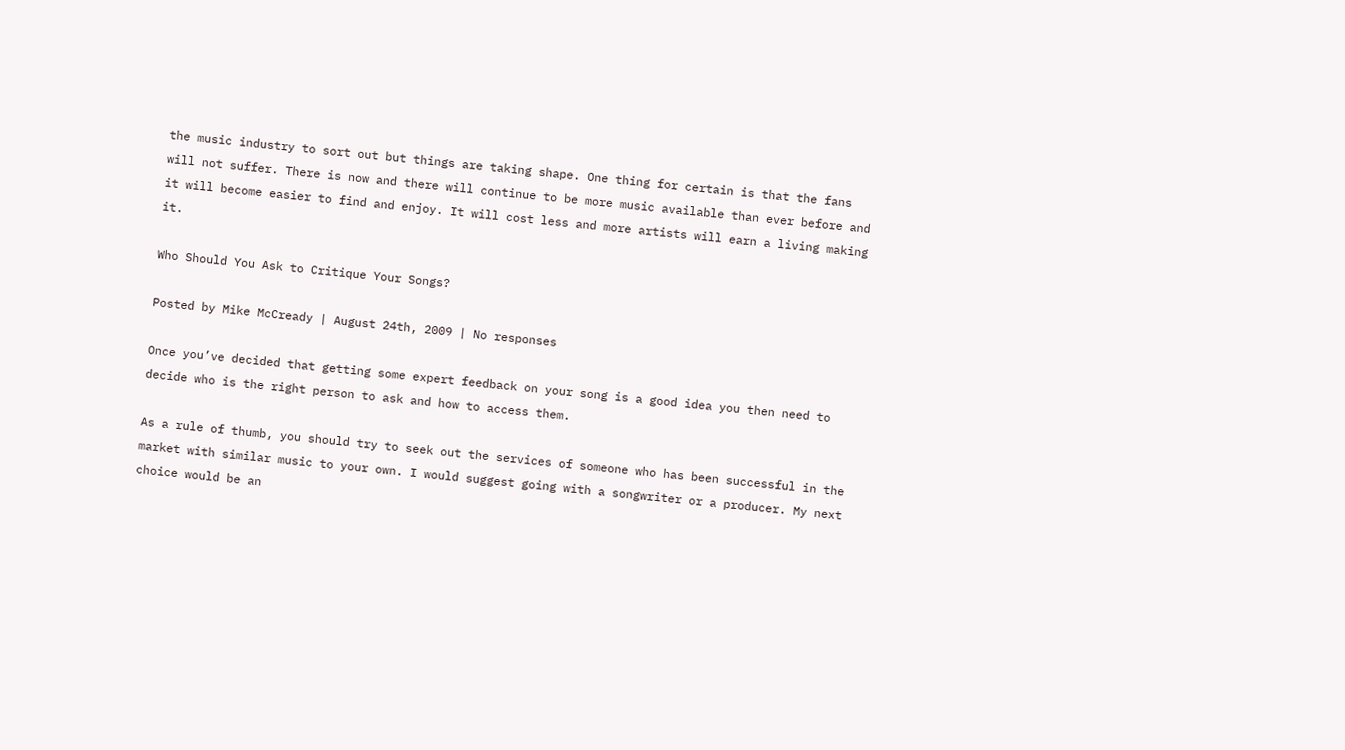the music industry to sort out but things are taking shape. One thing for certain is that the fans will not suffer. There is now and there will continue to be more music available than ever before and it will become easier to find and enjoy. It will cost less and more artists will earn a living making it.

Who Should You Ask to Critique Your Songs?

Posted by Mike McCready | August 24th, 2009 | No responses

Once you’ve decided that getting some expert feedback on your song is a good idea you then need to decide who is the right person to ask and how to access them.

As a rule of thumb, you should try to seek out the services of someone who has been successful in the market with similar music to your own. I would suggest going with a songwriter or a producer. My next choice would be an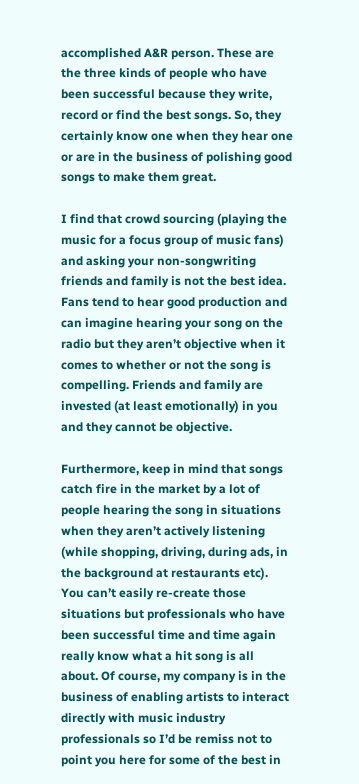accomplished A&R person. These are the three kinds of people who have been successful because they write, record or find the best songs. So, they certainly know one when they hear one or are in the business of polishing good songs to make them great.

I find that crowd sourcing (playing the music for a focus group of music fans) and asking your non-songwriting friends and family is not the best idea. Fans tend to hear good production and can imagine hearing your song on the radio but they aren’t objective when it comes to whether or not the song is compelling. Friends and family are invested (at least emotionally) in you and they cannot be objective.

Furthermore, keep in mind that songs catch fire in the market by a lot of people hearing the song in situations when they aren’t actively listening (while shopping, driving, during ads, in the background at restaurants etc). You can’t easily re-create those situations but professionals who have been successful time and time again really know what a hit song is all about. Of course, my company is in the business of enabling artists to interact directly with music industry professionals so I’d be remiss not to point you here for some of the best in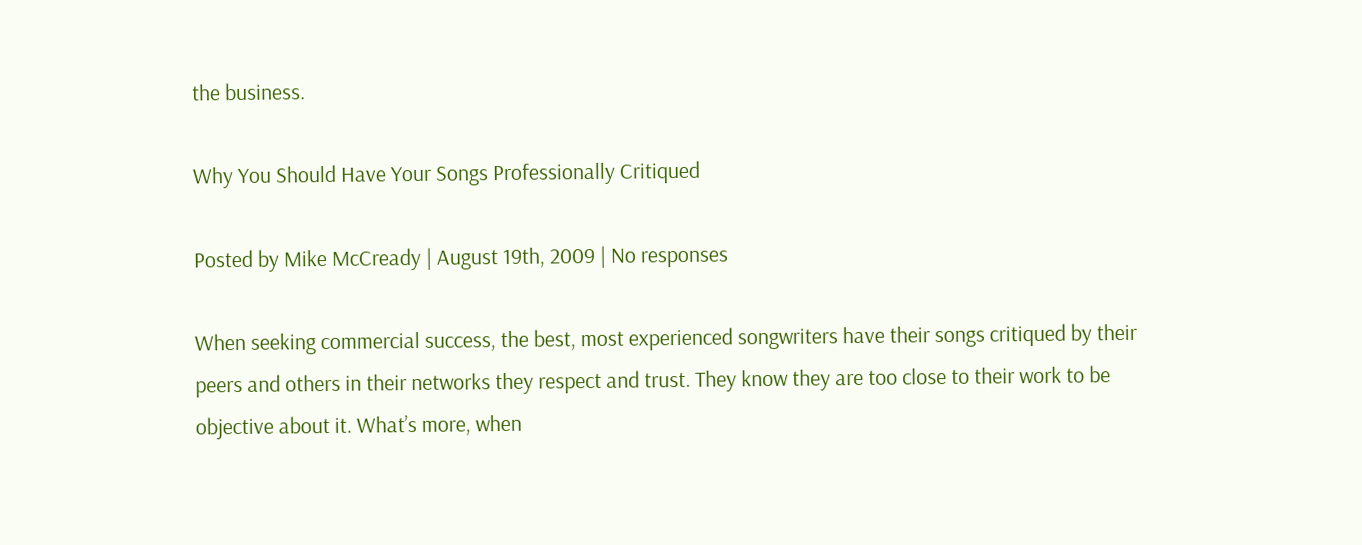the business.

Why You Should Have Your Songs Professionally Critiqued

Posted by Mike McCready | August 19th, 2009 | No responses

When seeking commercial success, the best, most experienced songwriters have their songs critiqued by their peers and others in their networks they respect and trust. They know they are too close to their work to be objective about it. What’s more, when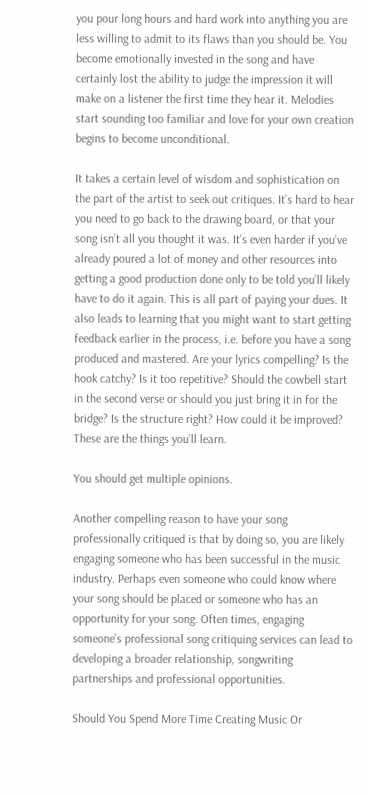you pour long hours and hard work into anything you are less willing to admit to its flaws than you should be. You become emotionally invested in the song and have certainly lost the ability to judge the impression it will make on a listener the first time they hear it. Melodies start sounding too familiar and love for your own creation begins to become unconditional.

It takes a certain level of wisdom and sophistication on the part of the artist to seek out critiques. It’s hard to hear you need to go back to the drawing board, or that your song isn’t all you thought it was. It’s even harder if you’ve already poured a lot of money and other resources into getting a good production done only to be told you’ll likely have to do it again. This is all part of paying your dues. It also leads to learning that you might want to start getting feedback earlier in the process, i.e. before you have a song produced and mastered. Are your lyrics compelling? Is the hook catchy? Is it too repetitive? Should the cowbell start in the second verse or should you just bring it in for the bridge? Is the structure right? How could it be improved? These are the things you’ll learn.

You should get multiple opinions.

Another compelling reason to have your song professionally critiqued is that by doing so, you are likely engaging someone who has been successful in the music industry. Perhaps even someone who could know where your song should be placed or someone who has an opportunity for your song. Often times, engaging someone’s professional song critiquing services can lead to developing a broader relationship, songwriting partnerships and professional opportunities.

Should You Spend More Time Creating Music Or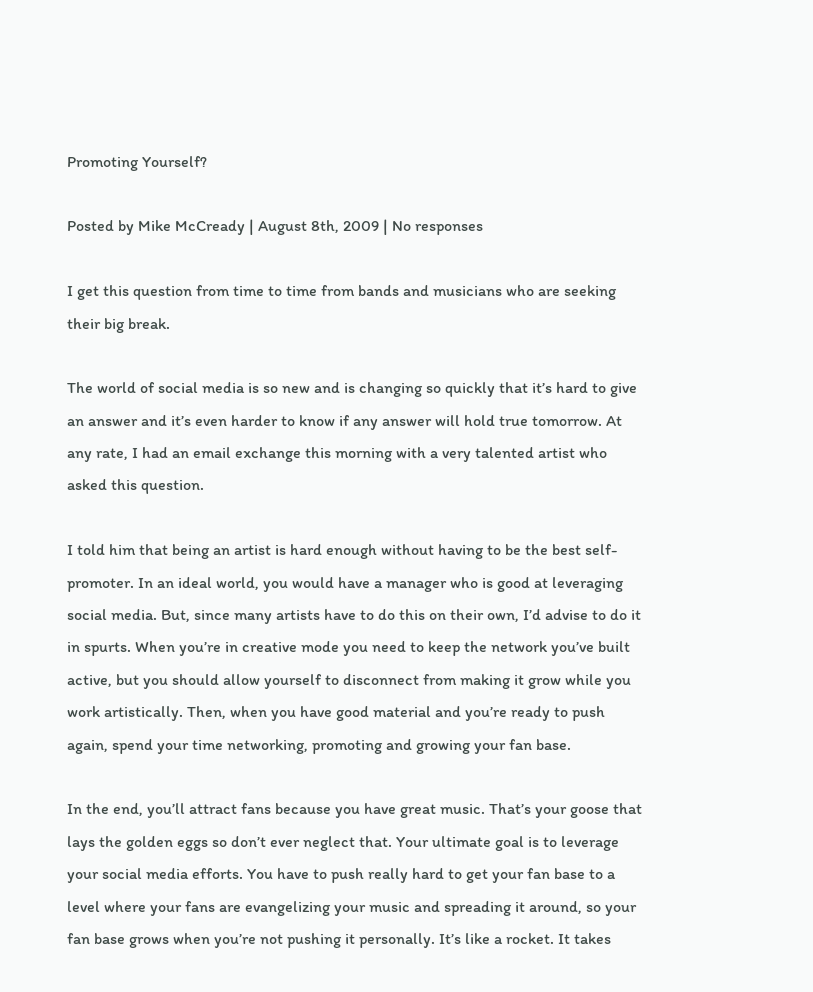Promoting Yourself?

Posted by Mike McCready | August 8th, 2009 | No responses

I get this question from time to time from bands and musicians who are seeking their big break.

The world of social media is so new and is changing so quickly that it’s hard to give an answer and it’s even harder to know if any answer will hold true tomorrow. At any rate, I had an email exchange this morning with a very talented artist who asked this question.

I told him that being an artist is hard enough without having to be the best self-promoter. In an ideal world, you would have a manager who is good at leveraging social media. But, since many artists have to do this on their own, I’d advise to do it in spurts. When you’re in creative mode you need to keep the network you’ve built active, but you should allow yourself to disconnect from making it grow while you work artistically. Then, when you have good material and you’re ready to push again, spend your time networking, promoting and growing your fan base.

In the end, you’ll attract fans because you have great music. That’s your goose that lays the golden eggs so don’t ever neglect that. Your ultimate goal is to leverage your social media efforts. You have to push really hard to get your fan base to a level where your fans are evangelizing your music and spreading it around, so your fan base grows when you’re not pushing it personally. It’s like a rocket. It takes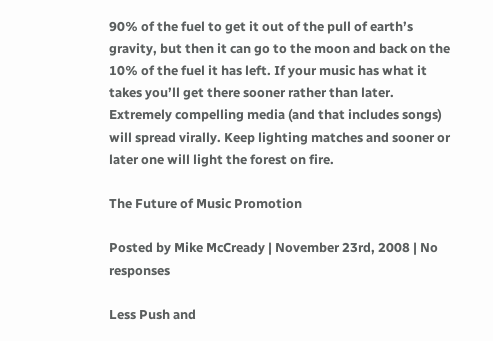90% of the fuel to get it out of the pull of earth’s gravity, but then it can go to the moon and back on the 10% of the fuel it has left. If your music has what it takes you’ll get there sooner rather than later. Extremely compelling media (and that includes songs) will spread virally. Keep lighting matches and sooner or later one will light the forest on fire.

The Future of Music Promotion

Posted by Mike McCready | November 23rd, 2008 | No responses

Less Push and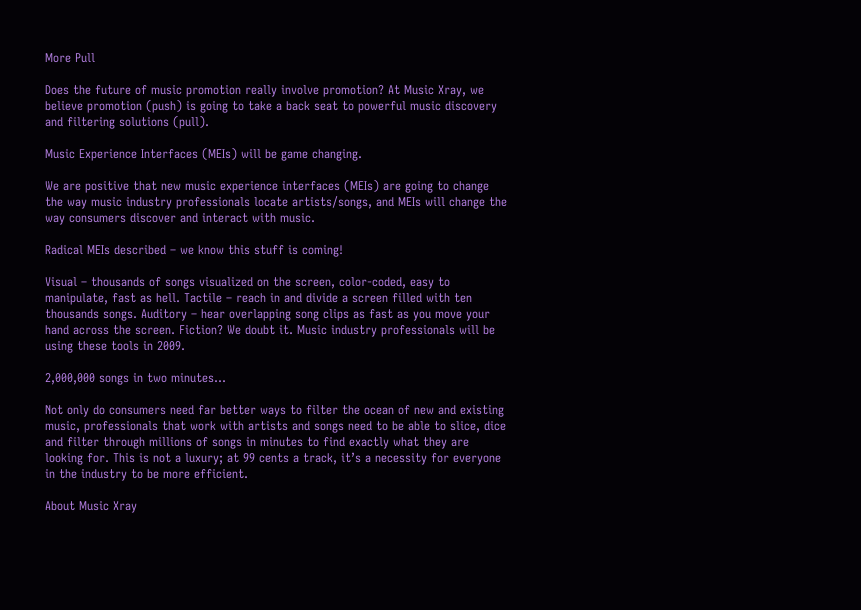More Pull

Does the future of music promotion really involve promotion? At Music Xray, we believe promotion (push) is going to take a back seat to powerful music discovery and filtering solutions (pull).

Music Experience Interfaces (MEIs) will be game changing.

We are positive that new music experience interfaces (MEIs) are going to change the way music industry professionals locate artists/songs, and MEIs will change the way consumers discover and interact with music.

Radical MEIs described – we know this stuff is coming!

Visual – thousands of songs visualized on the screen, color-coded, easy to manipulate, fast as hell. Tactile – reach in and divide a screen filled with ten thousands songs. Auditory – hear overlapping song clips as fast as you move your hand across the screen. Fiction? We doubt it. Music industry professionals will be using these tools in 2009.

2,000,000 songs in two minutes…

Not only do consumers need far better ways to filter the ocean of new and existing music, professionals that work with artists and songs need to be able to slice, dice and filter through millions of songs in minutes to find exactly what they are looking for. This is not a luxury; at 99 cents a track, it’s a necessity for everyone in the industry to be more efficient.

About Music Xray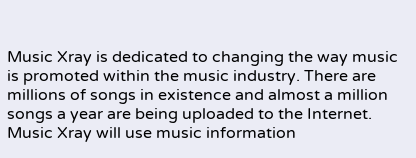Music Xray is dedicated to changing the way music is promoted within the music industry. There are millions of songs in existence and almost a million songs a year are being uploaded to the Internet. Music Xray will use music information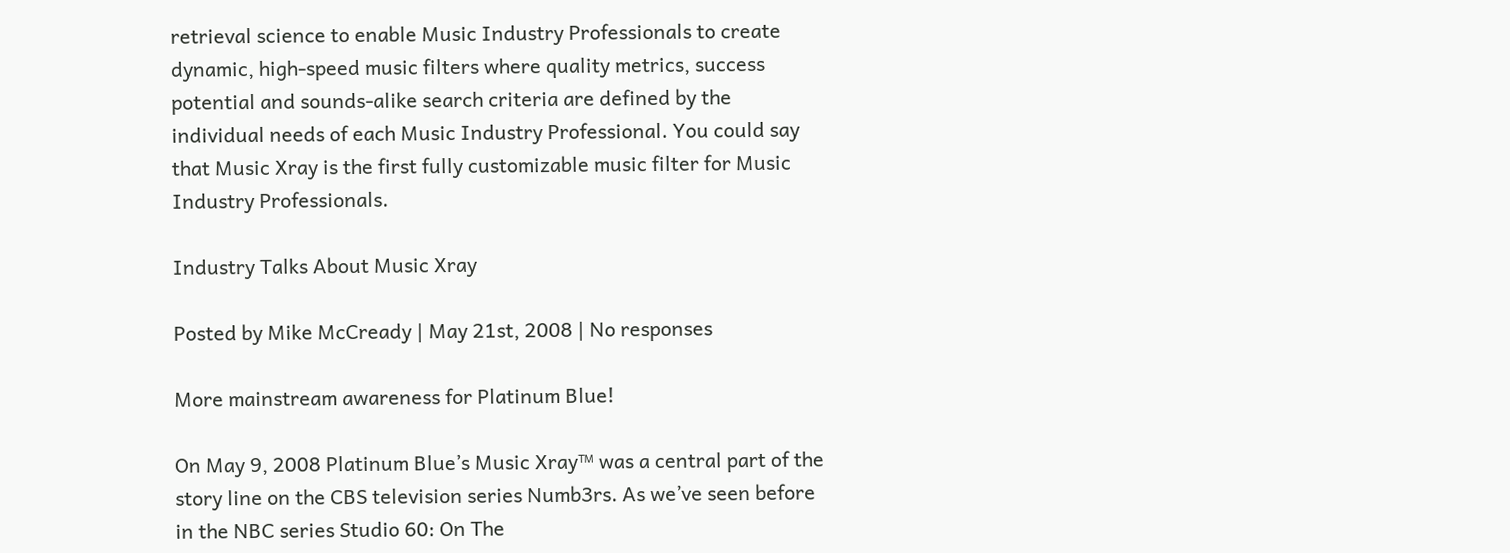retrieval science to enable Music Industry Professionals to create dynamic, high-speed music filters where quality metrics, success potential and sounds-alike search criteria are defined by the individual needs of each Music Industry Professional. You could say that Music Xray is the first fully customizable music filter for Music Industry Professionals.

Industry Talks About Music Xray

Posted by Mike McCready | May 21st, 2008 | No responses

More mainstream awareness for Platinum Blue!

On May 9, 2008 Platinum Blue’s Music Xray™ was a central part of the story line on the CBS television series Numb3rs. As we’ve seen before in the NBC series Studio 60: On The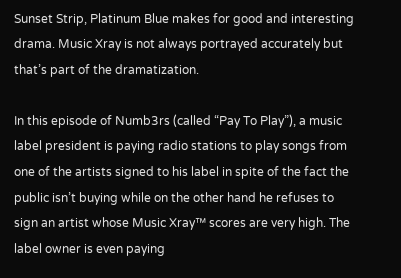Sunset Strip, Platinum Blue makes for good and interesting drama. Music Xray is not always portrayed accurately but that’s part of the dramatization.

In this episode of Numb3rs (called “Pay To Play”), a music label president is paying radio stations to play songs from one of the artists signed to his label in spite of the fact the public isn’t buying while on the other hand he refuses to sign an artist whose Music Xray™ scores are very high. The label owner is even paying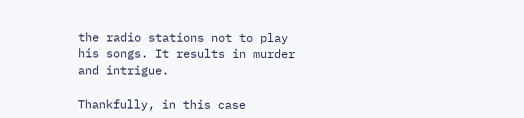the radio stations not to play his songs. It results in murder and intrigue.

Thankfully, in this case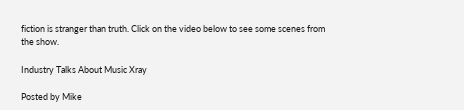fiction is stranger than truth. Click on the video below to see some scenes from the show.

Industry Talks About Music Xray

Posted by Mike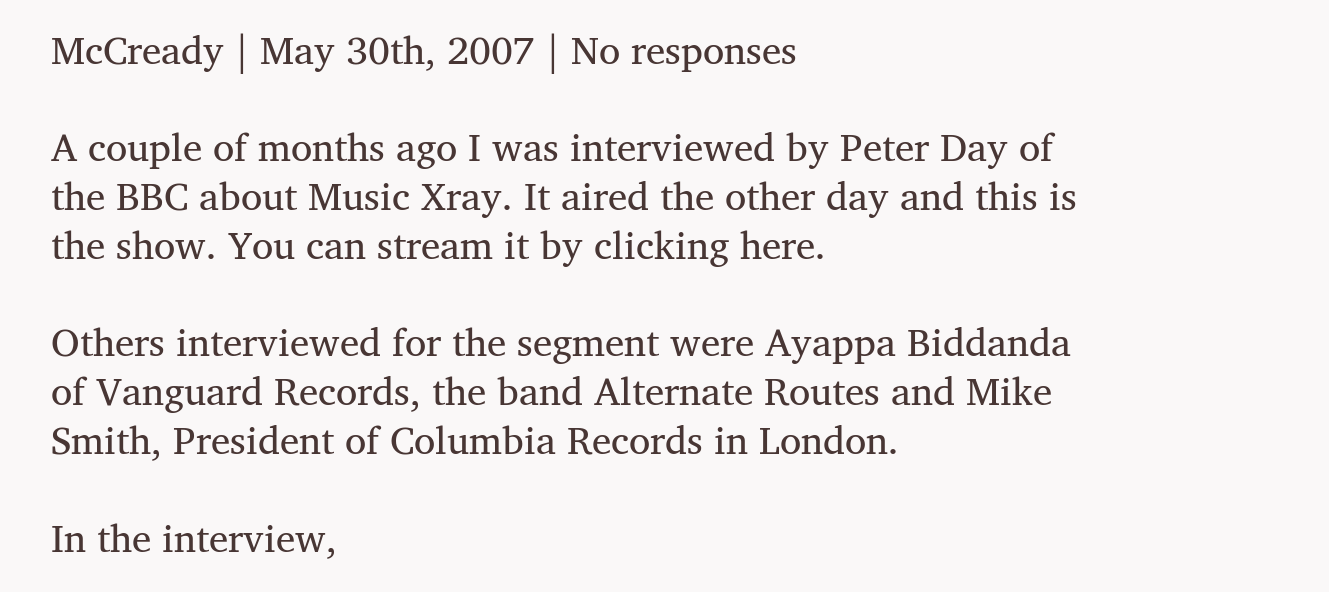McCready | May 30th, 2007 | No responses

A couple of months ago I was interviewed by Peter Day of the BBC about Music Xray. It aired the other day and this is the show. You can stream it by clicking here.

Others interviewed for the segment were Ayappa Biddanda of Vanguard Records, the band Alternate Routes and Mike Smith, President of Columbia Records in London.

In the interview,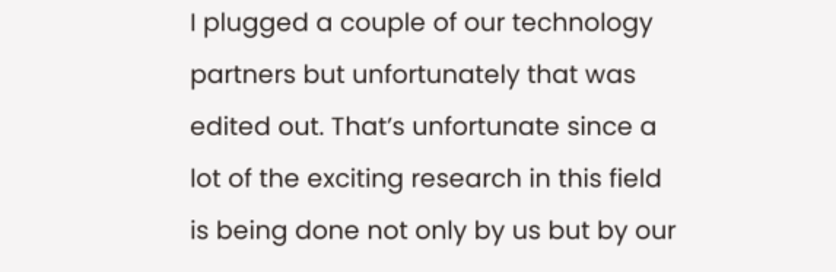I plugged a couple of our technology partners but unfortunately that was edited out. That’s unfortunate since a lot of the exciting research in this field is being done not only by us but by our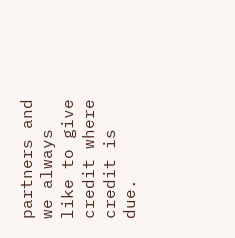partners and we always like to give credit where credit is due.